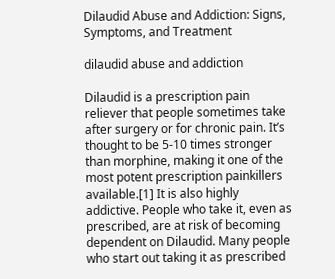Dilaudid Abuse and Addiction: Signs, Symptoms, and Treatment

dilaudid abuse and addiction

Dilaudid is a prescription pain reliever that people sometimes take after surgery or for chronic pain. It’s thought to be 5-10 times stronger than morphine, making it one of the most potent prescription painkillers available.[1] It is also highly addictive. People who take it, even as prescribed, are at risk of becoming dependent on Dilaudid. Many people who start out taking it as prescribed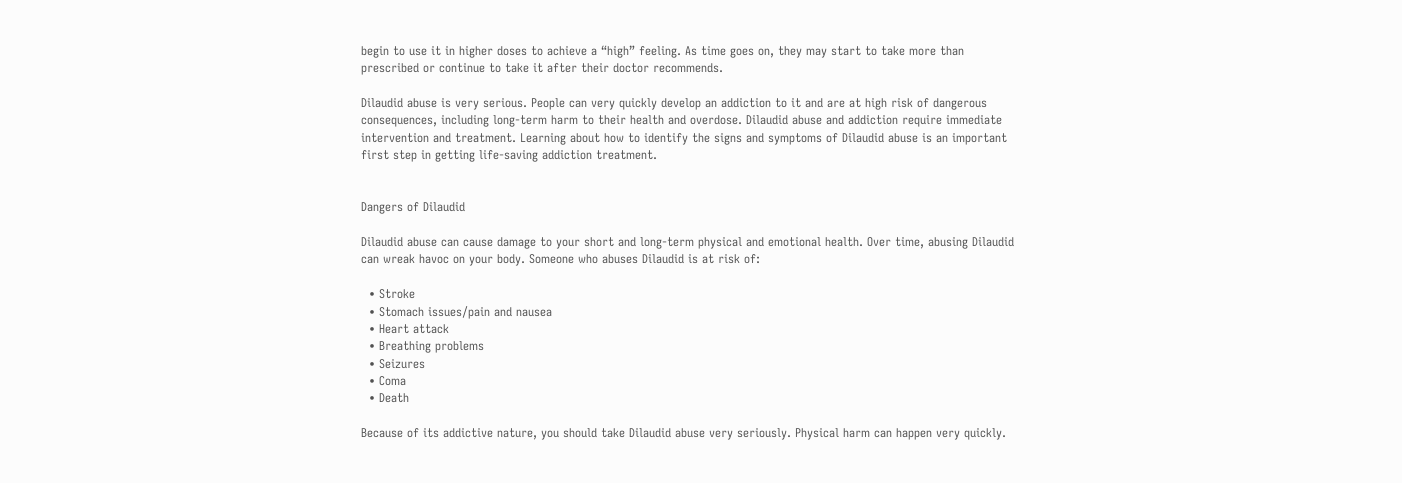begin to use it in higher doses to achieve a “high” feeling. As time goes on, they may start to take more than prescribed or continue to take it after their doctor recommends.

Dilaudid abuse is very serious. People can very quickly develop an addiction to it and are at high risk of dangerous consequences, including long-term harm to their health and overdose. Dilaudid abuse and addiction require immediate intervention and treatment. Learning about how to identify the signs and symptoms of Dilaudid abuse is an important first step in getting life-saving addiction treatment.


Dangers of Dilaudid

Dilaudid abuse can cause damage to your short and long-term physical and emotional health. Over time, abusing Dilaudid can wreak havoc on your body. Someone who abuses Dilaudid is at risk of:

  • Stroke
  • Stomach issues/pain and nausea
  • Heart attack
  • Breathing problems
  • Seizures
  • Coma
  • Death

Because of its addictive nature, you should take Dilaudid abuse very seriously. Physical harm can happen very quickly.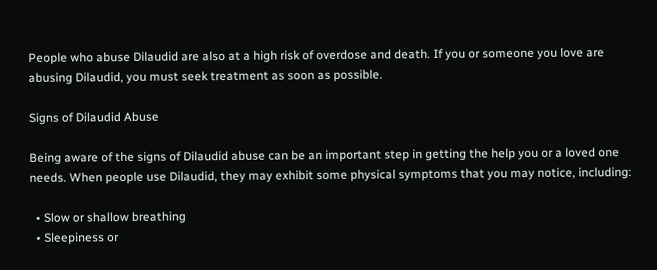People who abuse Dilaudid are also at a high risk of overdose and death. If you or someone you love are abusing Dilaudid, you must seek treatment as soon as possible.

Signs of Dilaudid Abuse

Being aware of the signs of Dilaudid abuse can be an important step in getting the help you or a loved one needs. When people use Dilaudid, they may exhibit some physical symptoms that you may notice, including:

  • Slow or shallow breathing
  • Sleepiness or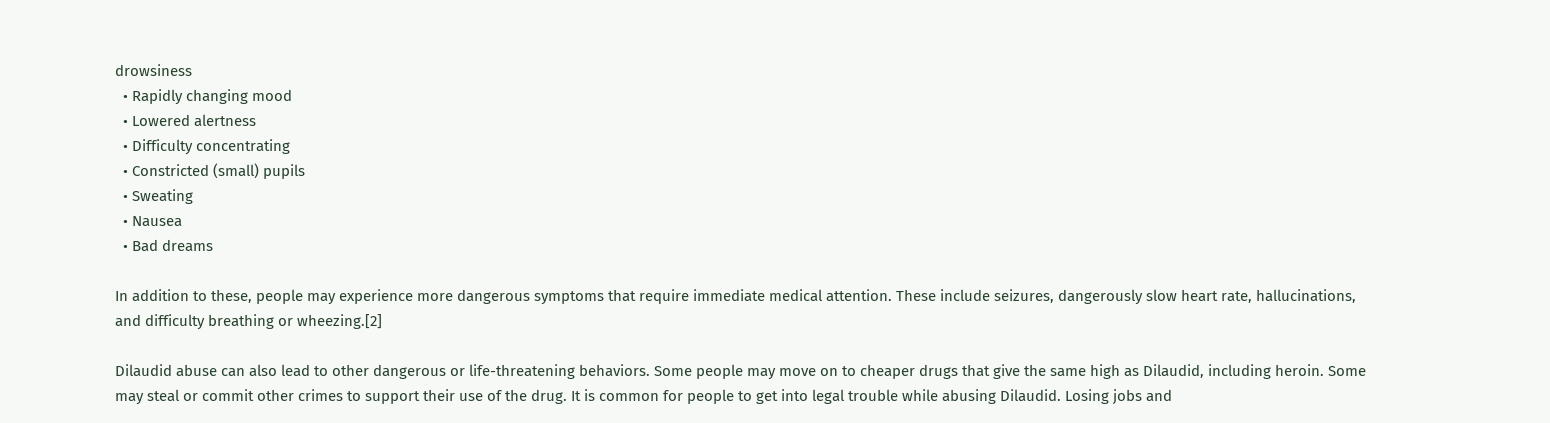drowsiness
  • Rapidly changing mood
  • Lowered alertness
  • Difficulty concentrating
  • Constricted (small) pupils
  • Sweating
  • Nausea
  • Bad dreams

In addition to these, people may experience more dangerous symptoms that require immediate medical attention. These include seizures, dangerously slow heart rate, hallucinations, and difficulty breathing or wheezing.[2]

Dilaudid abuse can also lead to other dangerous or life-threatening behaviors. Some people may move on to cheaper drugs that give the same high as Dilaudid, including heroin. Some may steal or commit other crimes to support their use of the drug. It is common for people to get into legal trouble while abusing Dilaudid. Losing jobs and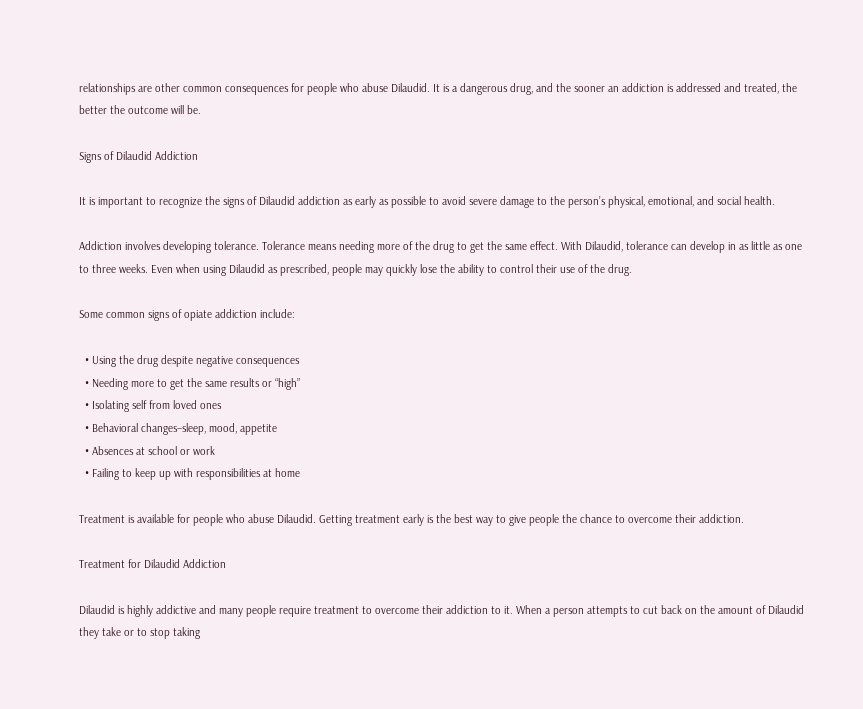relationships are other common consequences for people who abuse Dilaudid. It is a dangerous drug, and the sooner an addiction is addressed and treated, the better the outcome will be.

Signs of Dilaudid Addiction

It is important to recognize the signs of Dilaudid addiction as early as possible to avoid severe damage to the person’s physical, emotional, and social health.

Addiction involves developing tolerance. Tolerance means needing more of the drug to get the same effect. With Dilaudid, tolerance can develop in as little as one to three weeks. Even when using Dilaudid as prescribed, people may quickly lose the ability to control their use of the drug.

Some common signs of opiate addiction include:

  • Using the drug despite negative consequences
  • Needing more to get the same results or “high”
  • Isolating self from loved ones
  • Behavioral changes–sleep, mood, appetite
  • Absences at school or work
  • Failing to keep up with responsibilities at home

Treatment is available for people who abuse Dilaudid. Getting treatment early is the best way to give people the chance to overcome their addiction.

Treatment for Dilaudid Addiction

Dilaudid is highly addictive and many people require treatment to overcome their addiction to it. When a person attempts to cut back on the amount of Dilaudid they take or to stop taking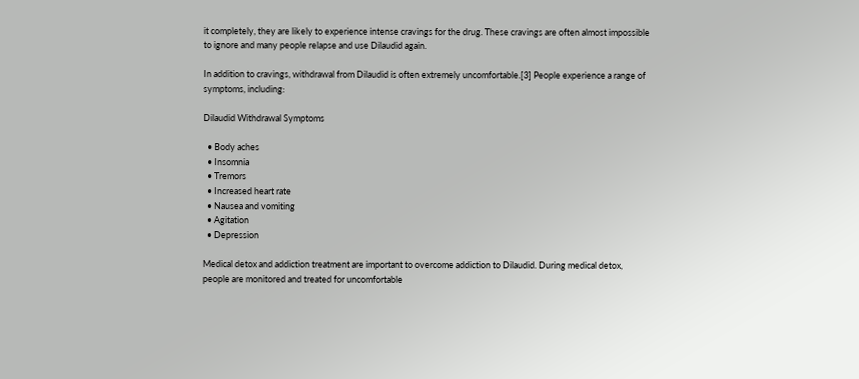it completely, they are likely to experience intense cravings for the drug. These cravings are often almost impossible to ignore and many people relapse and use Dilaudid again.

In addition to cravings, withdrawal from Dilaudid is often extremely uncomfortable.[3] People experience a range of symptoms, including:

Dilaudid Withdrawal Symptoms

  • Body aches
  • Insomnia
  • Tremors
  • Increased heart rate
  • Nausea and vomiting
  • Agitation
  • Depression

Medical detox and addiction treatment are important to overcome addiction to Dilaudid. During medical detox, people are monitored and treated for uncomfortable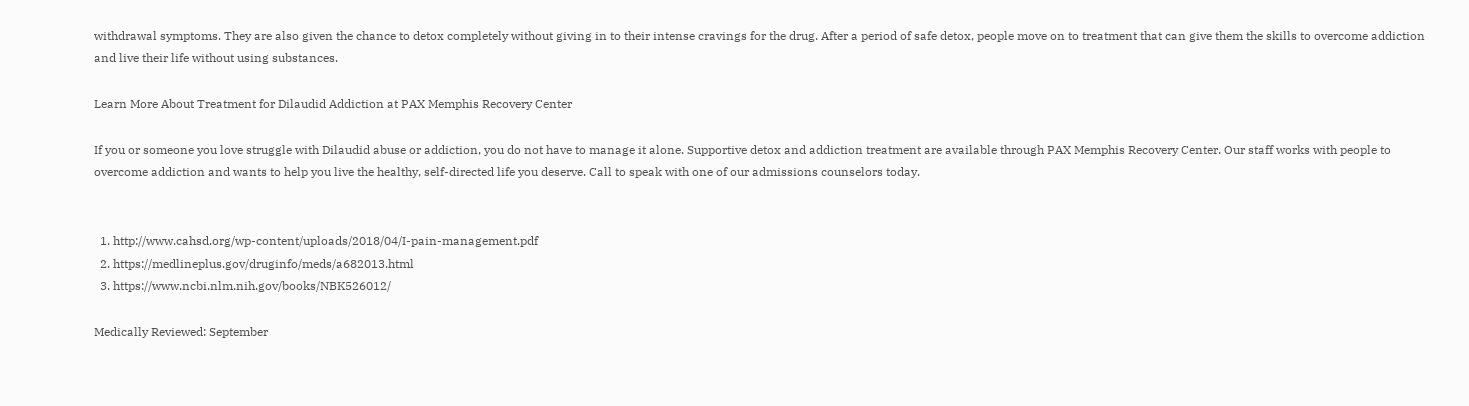withdrawal symptoms. They are also given the chance to detox completely without giving in to their intense cravings for the drug. After a period of safe detox, people move on to treatment that can give them the skills to overcome addiction and live their life without using substances.

Learn More About Treatment for Dilaudid Addiction at PAX Memphis Recovery Center

If you or someone you love struggle with Dilaudid abuse or addiction, you do not have to manage it alone. Supportive detox and addiction treatment are available through PAX Memphis Recovery Center. Our staff works with people to overcome addiction and wants to help you live the healthy, self-directed life you deserve. Call to speak with one of our admissions counselors today.


  1. http://www.cahsd.org/wp-content/uploads/2018/04/I-pain-management.pdf
  2. https://medlineplus.gov/druginfo/meds/a682013.html
  3. https://www.ncbi.nlm.nih.gov/books/NBK526012/

Medically Reviewed: September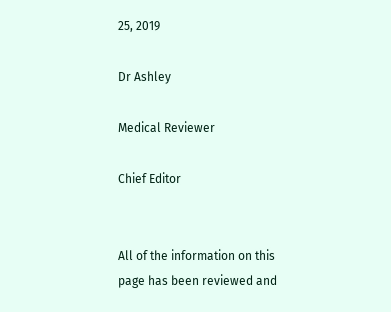25, 2019

Dr Ashley

Medical Reviewer

Chief Editor


All of the information on this page has been reviewed and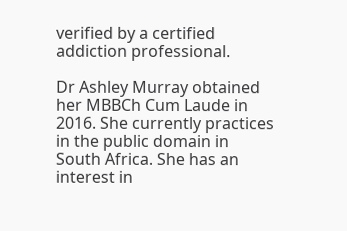verified by a certified addiction professional.

Dr Ashley Murray obtained her MBBCh Cum Laude in 2016. She currently practices in the public domain in South Africa. She has an interest in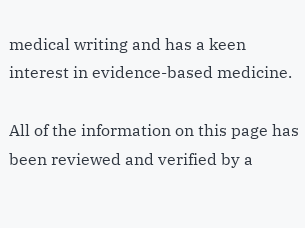medical writing and has a keen interest in evidence-based medicine.

All of the information on this page has been reviewed and verified by a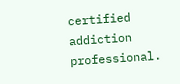certified addiction professional.